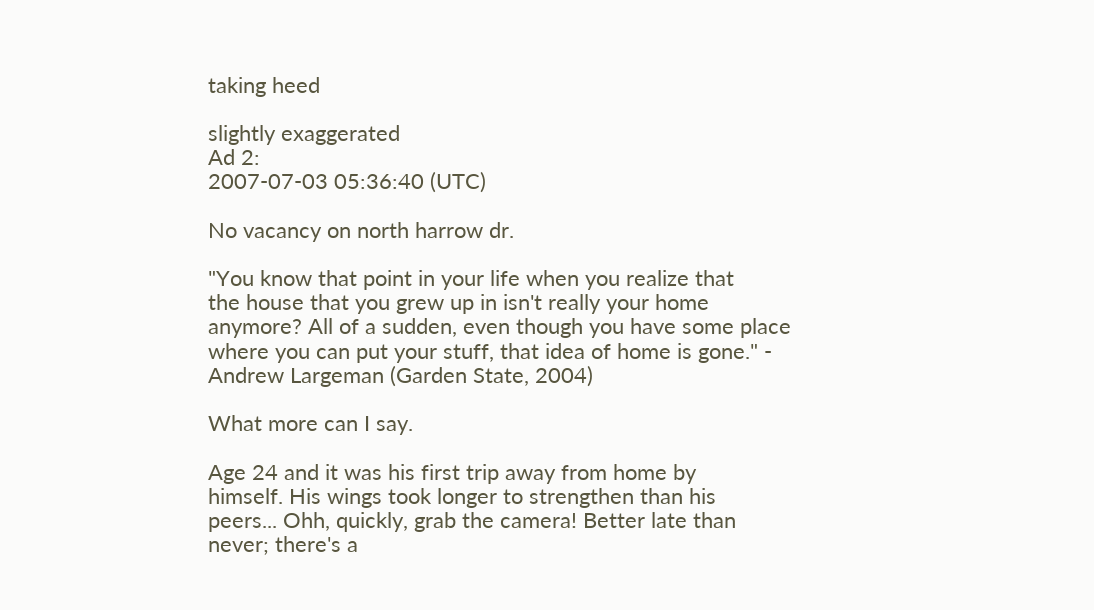taking heed

slightly exaggerated
Ad 2:
2007-07-03 05:36:40 (UTC)

No vacancy on north harrow dr.

"You know that point in your life when you realize that
the house that you grew up in isn't really your home
anymore? All of a sudden, even though you have some place
where you can put your stuff, that idea of home is gone." -
Andrew Largeman (Garden State, 2004)

What more can I say.

Age 24 and it was his first trip away from home by
himself. His wings took longer to strengthen than his
peers... Ohh, quickly, grab the camera! Better late than
never; there's a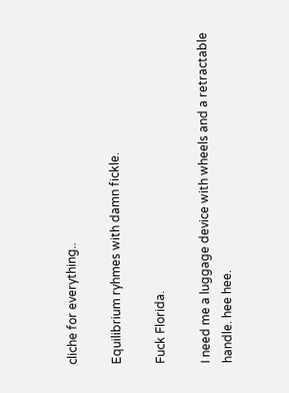cliche for everything..

Equilibrium ryhmes with damn fickle.

Fuck Florida.

I need me a luggage device with wheels and a retractable
handle. hee hee.